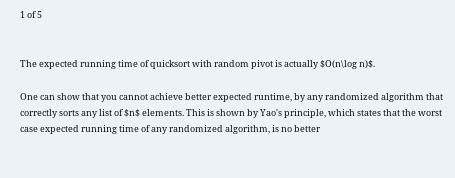1 of 5


The expected running time of quicksort with random pivot is actually $O(n\log n)$.

One can show that you cannot achieve better expected runtime, by any randomized algorithm that correctly sorts any list of $n$ elements. This is shown by Yao's principle, which states that the worst case expected running time of any randomized algorithm, is no better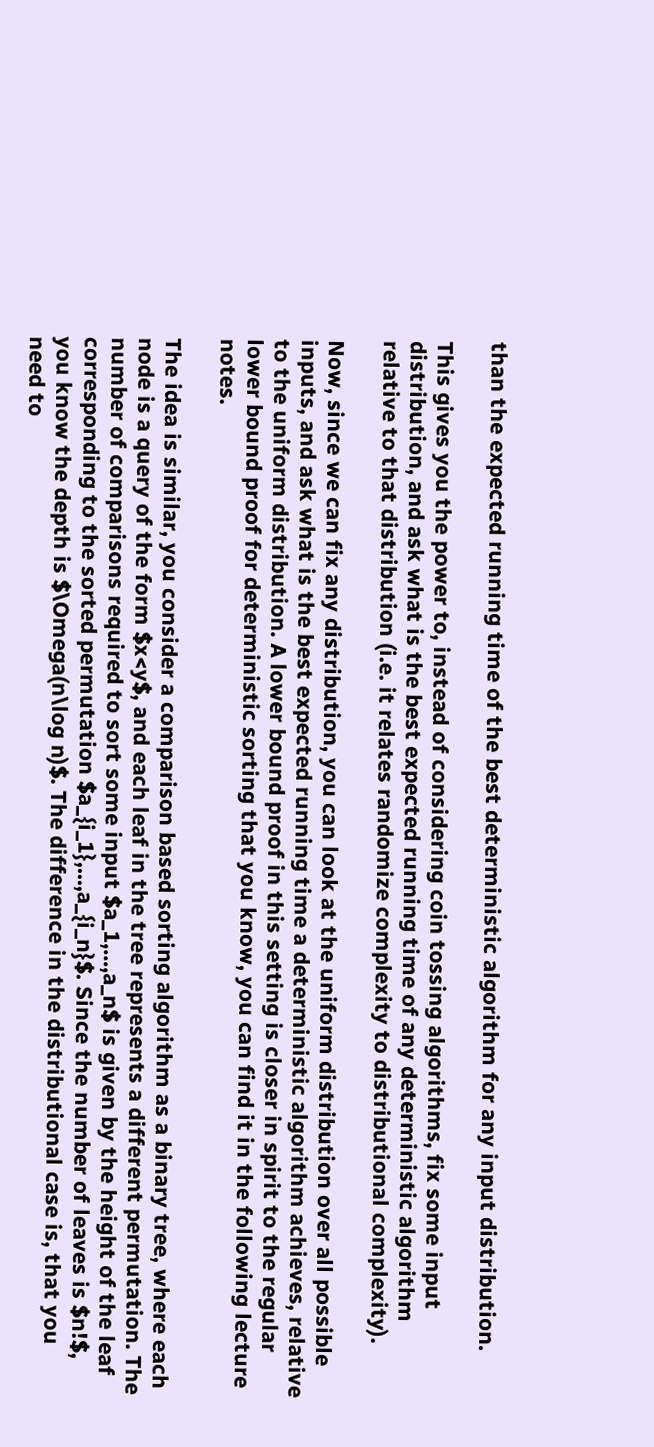than the expected running time of the best deterministic algorithm for any input distribution.

This gives you the power to, instead of considering coin tossing algorithms, fix some input distribution, and ask what is the best expected running time of any deterministic algorithm relative to that distribution (i.e. it relates randomize complexity to distributional complexity).

Now, since we can fix any distribution, you can look at the uniform distribution over all possible inputs, and ask what is the best expected running time a deterministic algorithm achieves, relative to the uniform distribution. A lower bound proof in this setting is closer in spirit to the regular lower bound proof for deterministic sorting that you know, you can find it in the following lecture notes.

The idea is similar, you consider a comparison based sorting algorithm as a binary tree, where each node is a query of the form $x<y$, and each leaf in the tree represents a different permutation. The number of comparisons required to sort some input $a_1,...,a_n$ is given by the height of the leaf corresponding to the sorted permutation $a_{i_1},...,a_{i_n}$. Since the number of leaves is $n!$, you know the depth is $\Omega(n\log n)$. The difference in the distributional case is, that you need to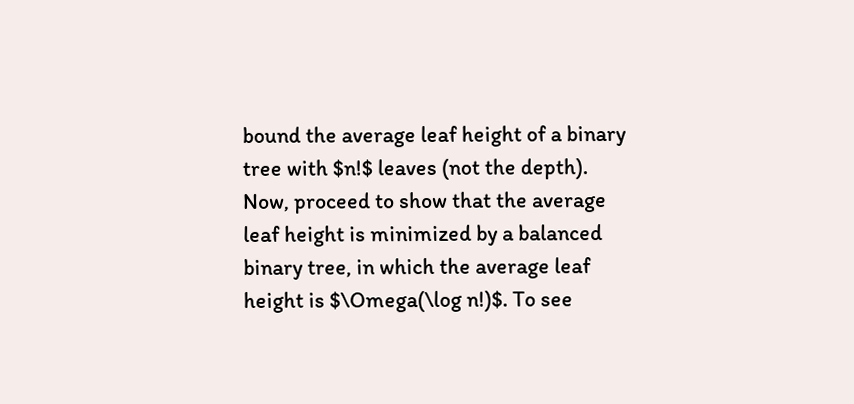bound the average leaf height of a binary tree with $n!$ leaves (not the depth). Now, proceed to show that the average leaf height is minimized by a balanced binary tree, in which the average leaf height is $\Omega(\log n!)$. To see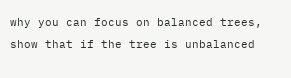why you can focus on balanced trees, show that if the tree is unbalanced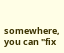somewhere, you can "fix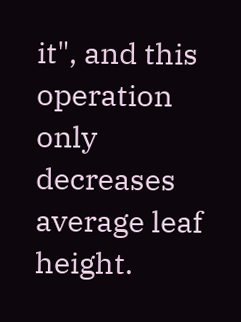it", and this operation only decreases average leaf height.